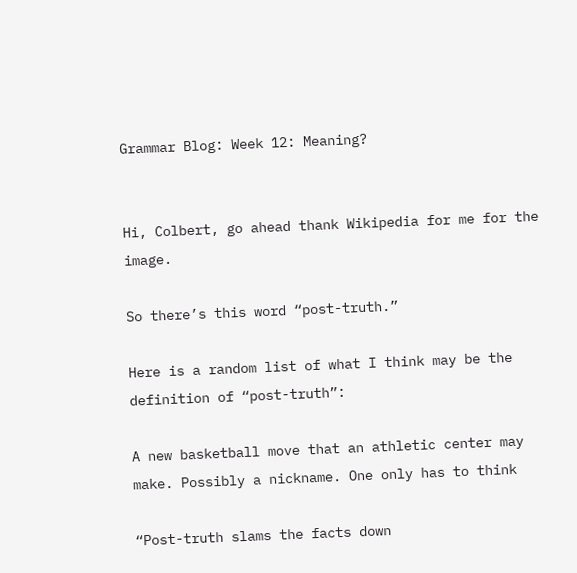Grammar Blog: Week 12: Meaning?


Hi, Colbert, go ahead thank Wikipedia for me for the image.

So there’s this word “post-truth.”

Here is a random list of what I think may be the definition of “post-truth”:

A new basketball move that an athletic center may make. Possibly a nickname. One only has to think

“Post-truth slams the facts down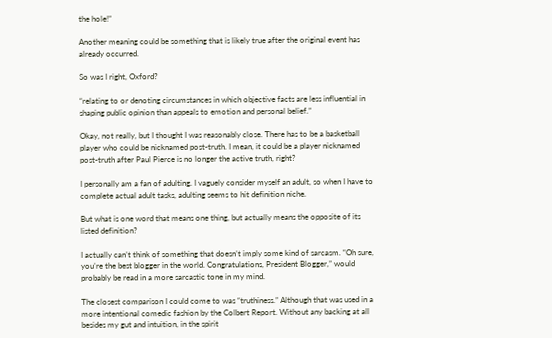the hole!”

Another meaning could be something that is likely true after the original event has already occurred.

So was I right, Oxford?

“relating to or denoting circumstances in which objective facts are less influential in shaping public opinion than appeals to emotion and personal belief.”

Okay, not really, but I thought I was reasonably close. There has to be a basketball player who could be nicknamed post-truth. I mean, it could be a player nicknamed post-truth after Paul Pierce is no longer the active truth, right?

I personally am a fan of adulting. I vaguely consider myself an adult, so when I have to complete actual adult tasks, adulting seems to hit definition niche.

But what is one word that means one thing, but actually means the opposite of its listed definition?

I actually can’t think of something that doesn’t imply some kind of sarcasm. “Oh sure, you’re the best blogger in the world. Congratulations, President Blogger,” would probably be read in a more sarcastic tone in my mind.

The closest comparison I could come to was “truthiness.” Although that was used in a more intentional comedic fashion by the Colbert Report. Without any backing at all besides my gut and intuition, in the spirit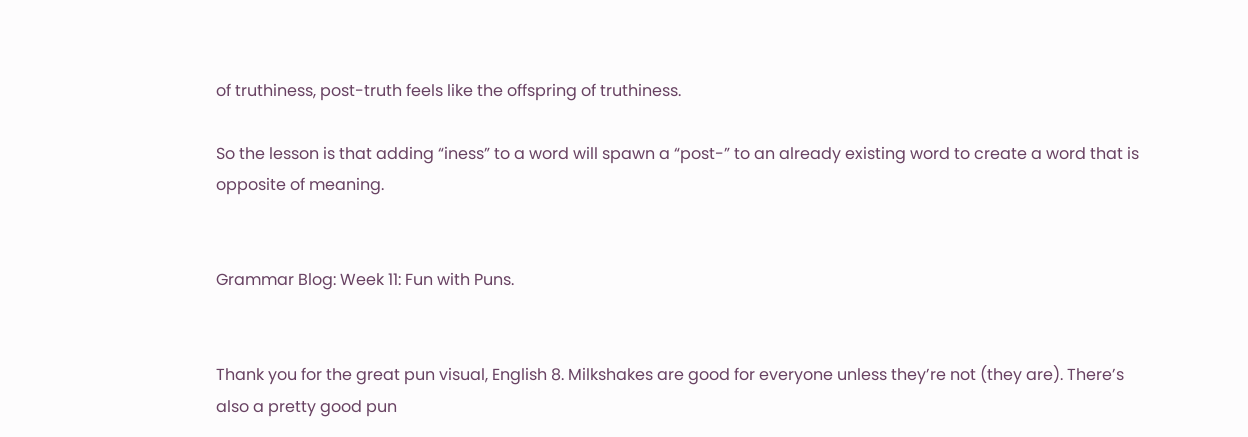of truthiness, post-truth feels like the offspring of truthiness.

So the lesson is that adding “iness” to a word will spawn a “post-” to an already existing word to create a word that is opposite of meaning.


Grammar Blog: Week 11: Fun with Puns.


Thank you for the great pun visual, English 8. Milkshakes are good for everyone unless they’re not (they are). There’s also a pretty good pun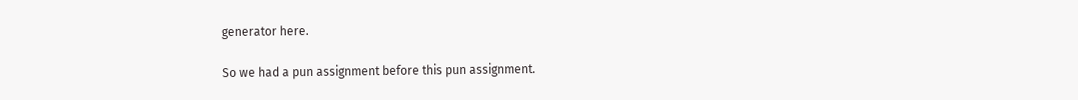generator here.

So we had a pun assignment before this pun assignment.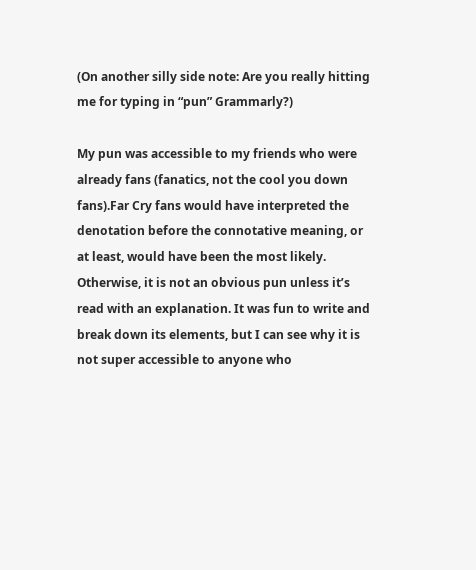(On another silly side note: Are you really hitting me for typing in “pun” Grammarly?)

My pun was accessible to my friends who were already fans (fanatics, not the cool you down fans).Far Cry fans would have interpreted the denotation before the connotative meaning, or at least, would have been the most likely. Otherwise, it is not an obvious pun unless it’s read with an explanation. It was fun to write and break down its elements, but I can see why it is not super accessible to anyone who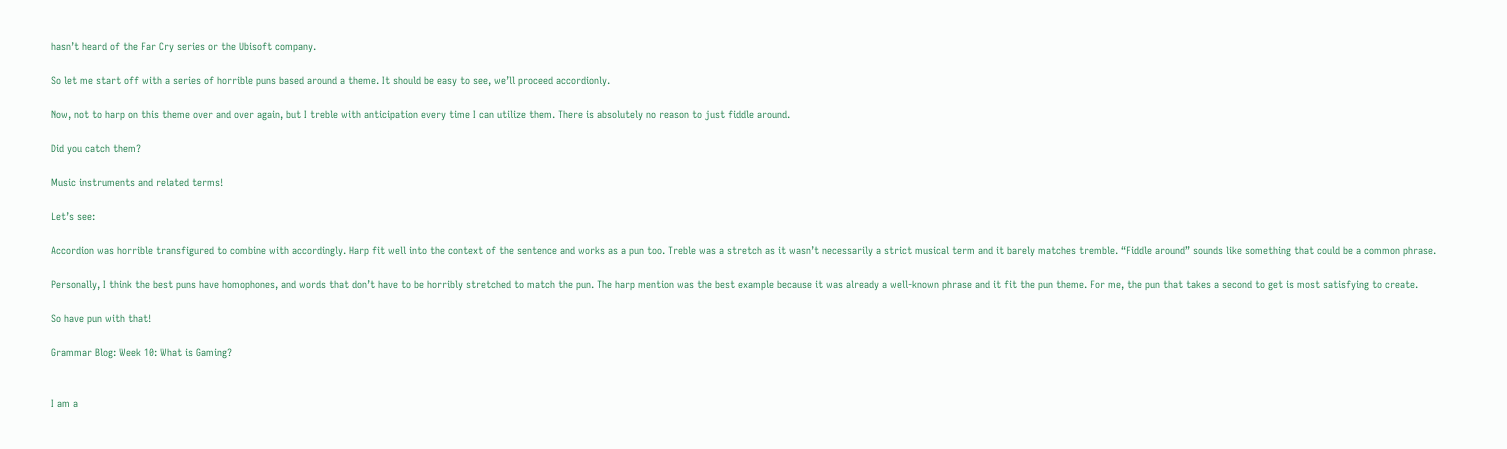hasn’t heard of the Far Cry series or the Ubisoft company.

So let me start off with a series of horrible puns based around a theme. It should be easy to see, we’ll proceed accordionly.

Now, not to harp on this theme over and over again, but I treble with anticipation every time I can utilize them. There is absolutely no reason to just fiddle around.

Did you catch them?

Music instruments and related terms!

Let’s see:

Accordion was horrible transfigured to combine with accordingly. Harp fit well into the context of the sentence and works as a pun too. Treble was a stretch as it wasn’t necessarily a strict musical term and it barely matches tremble. “Fiddle around” sounds like something that could be a common phrase.

Personally, I think the best puns have homophones, and words that don’t have to be horribly stretched to match the pun. The harp mention was the best example because it was already a well-known phrase and it fit the pun theme. For me, the pun that takes a second to get is most satisfying to create.

So have pun with that!

Grammar Blog: Week 10: What is Gaming?


I am a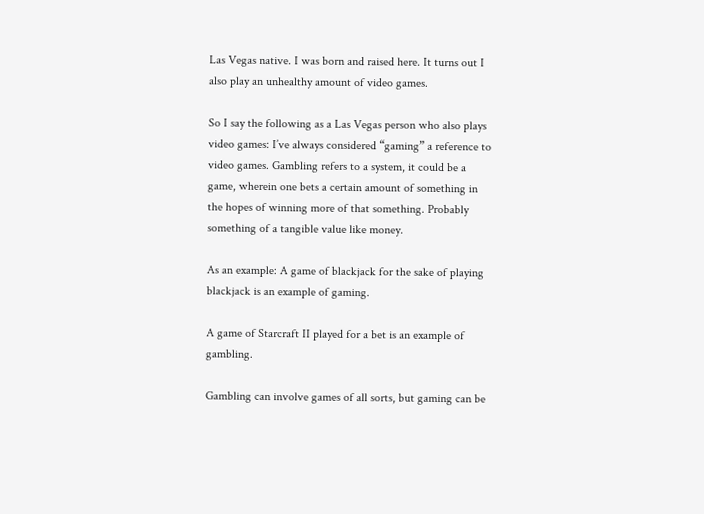Las Vegas native. I was born and raised here. It turns out I also play an unhealthy amount of video games.

So I say the following as a Las Vegas person who also plays video games: I’ve always considered “gaming” a reference to video games. Gambling refers to a system, it could be a game, wherein one bets a certain amount of something in the hopes of winning more of that something. Probably something of a tangible value like money.

As an example: A game of blackjack for the sake of playing blackjack is an example of gaming.

A game of Starcraft II played for a bet is an example of gambling.

Gambling can involve games of all sorts, but gaming can be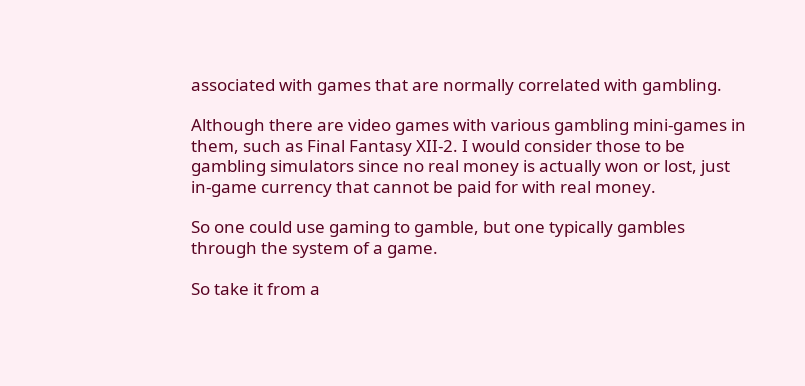associated with games that are normally correlated with gambling.

Although there are video games with various gambling mini-games in them, such as Final Fantasy XII-2. I would consider those to be gambling simulators since no real money is actually won or lost, just in-game currency that cannot be paid for with real money.

So one could use gaming to gamble, but one typically gambles through the system of a game.

So take it from a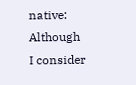native: Although I consider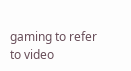gaming to refer to video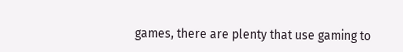games, there are plenty that use gaming to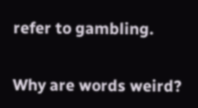refer to gambling.

Why are words weird?